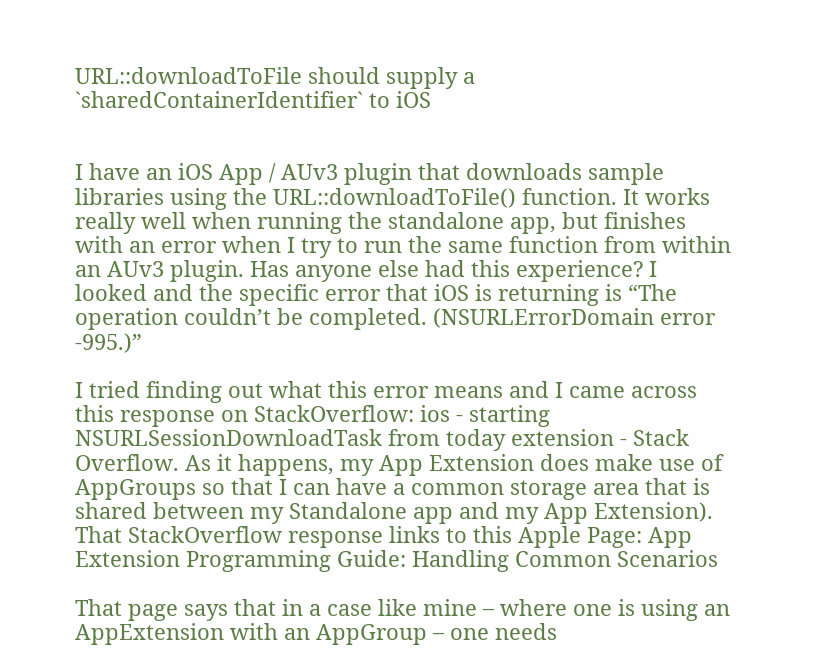URL::downloadToFile should supply a `sharedContainerIdentifier` to iOS


I have an iOS App / AUv3 plugin that downloads sample libraries using the URL::downloadToFile() function. It works really well when running the standalone app, but finishes with an error when I try to run the same function from within an AUv3 plugin. Has anyone else had this experience? I looked and the specific error that iOS is returning is “The operation couldn’t be completed. (NSURLErrorDomain error -995.)”

I tried finding out what this error means and I came across this response on StackOverflow: ios - starting NSURLSessionDownloadTask from today extension - Stack Overflow. As it happens, my App Extension does make use of AppGroups so that I can have a common storage area that is shared between my Standalone app and my App Extension). That StackOverflow response links to this Apple Page: App Extension Programming Guide: Handling Common Scenarios

That page says that in a case like mine – where one is using an AppExtension with an AppGroup – one needs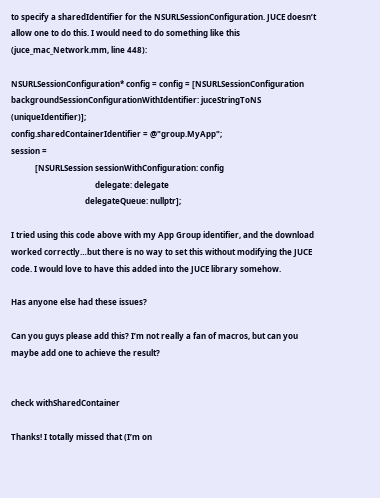to specify a sharedIdentifier for the NSURLSessionConfiguration. JUCE doesn’t allow one to do this. I would need to do something like this (juce_mac_Network.mm, line 448):

NSURLSessionConfiguration* config = config = [NSURLSessionConfiguration backgroundSessionConfigurationWithIdentifier: juceStringToNS (uniqueIdentifier)];
config.sharedContainerIdentifier = @"group.MyApp";
session =
            [NSURLSession sessionWithConfiguration: config
                                          delegate: delegate
                                     delegateQueue: nullptr];

I tried using this code above with my App Group identifier, and the download worked correctly…but there is no way to set this without modifying the JUCE code. I would love to have this added into the JUCE library somehow.

Has anyone else had these issues?

Can you guys please add this? I’m not really a fan of macros, but can you maybe add one to achieve the result?


check withSharedContainer

Thanks! I totally missed that (I’m on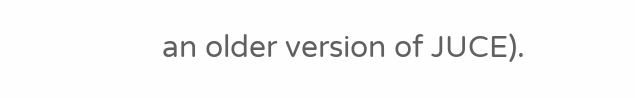an older version of JUCE).